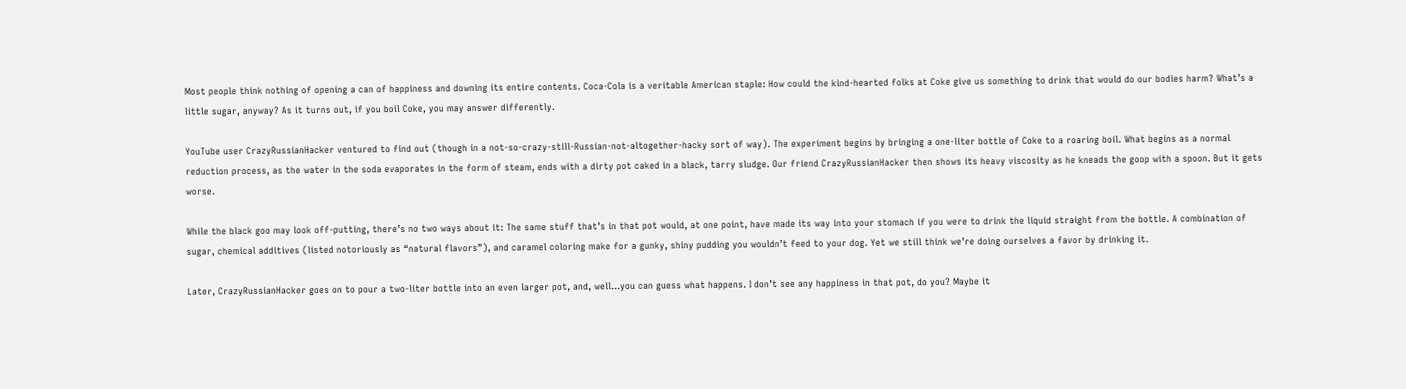Most people think nothing of opening a can of happiness and downing its entire contents. Coca-Cola is a veritable American staple: How could the kind-hearted folks at Coke give us something to drink that would do our bodies harm? What’s a little sugar, anyway? As it turns out, if you boil Coke, you may answer differently.

YouTube user CrazyRussianHacker ventured to find out (though in a not-so-crazy-still-Russian-not-altogether-hacky sort of way). The experiment begins by bringing a one-liter bottle of Coke to a roaring boil. What begins as a normal reduction process, as the water in the soda evaporates in the form of steam, ends with a dirty pot caked in a black, tarry sludge. Our friend CrazyRussianHacker then shows its heavy viscosity as he kneads the goop with a spoon. But it gets worse.

While the black goo may look off-putting, there’s no two ways about it: The same stuff that’s in that pot would, at one point, have made its way into your stomach if you were to drink the liquid straight from the bottle. A combination of sugar, chemical additives (listed notoriously as “natural flavors”), and caramel coloring make for a gunky, shiny pudding you wouldn’t feed to your dog. Yet we still think we’re doing ourselves a favor by drinking it.

Later, CrazyRussianHacker goes on to pour a two-liter bottle into an even larger pot, and, well…you can guess what happens. I don’t see any happiness in that pot, do you? Maybe it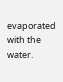evaporated with the water.